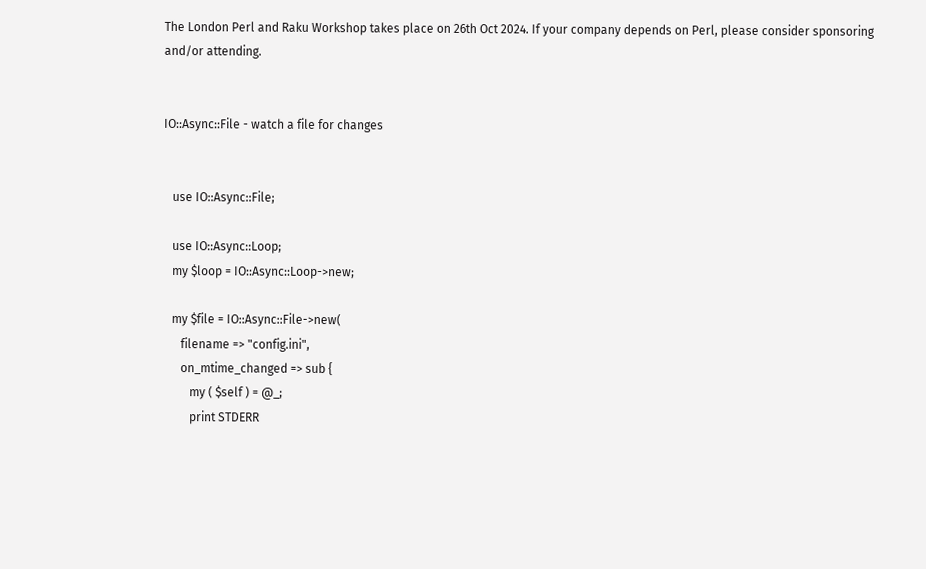The London Perl and Raku Workshop takes place on 26th Oct 2024. If your company depends on Perl, please consider sponsoring and/or attending.


IO::Async::File - watch a file for changes


   use IO::Async::File;

   use IO::Async::Loop;
   my $loop = IO::Async::Loop->new;

   my $file = IO::Async::File->new(
      filename => "config.ini",
      on_mtime_changed => sub {
         my ( $self ) = @_;
         print STDERR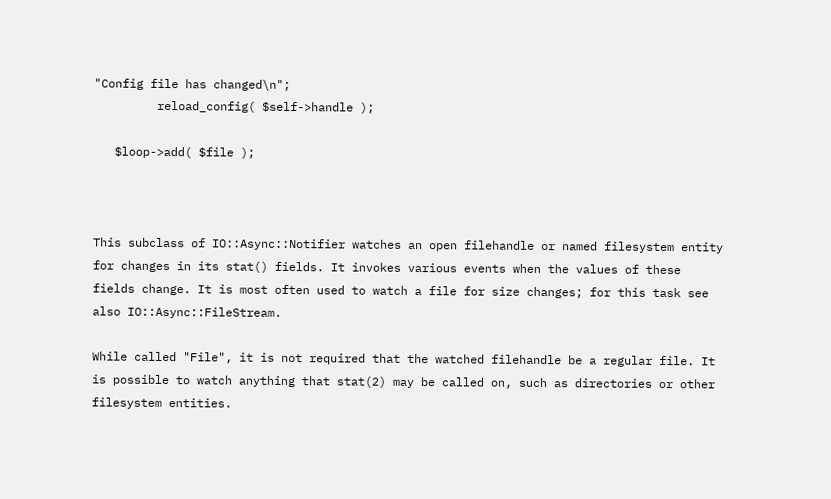"Config file has changed\n";
         reload_config( $self->handle );

   $loop->add( $file );



This subclass of IO::Async::Notifier watches an open filehandle or named filesystem entity for changes in its stat() fields. It invokes various events when the values of these fields change. It is most often used to watch a file for size changes; for this task see also IO::Async::FileStream.

While called "File", it is not required that the watched filehandle be a regular file. It is possible to watch anything that stat(2) may be called on, such as directories or other filesystem entities.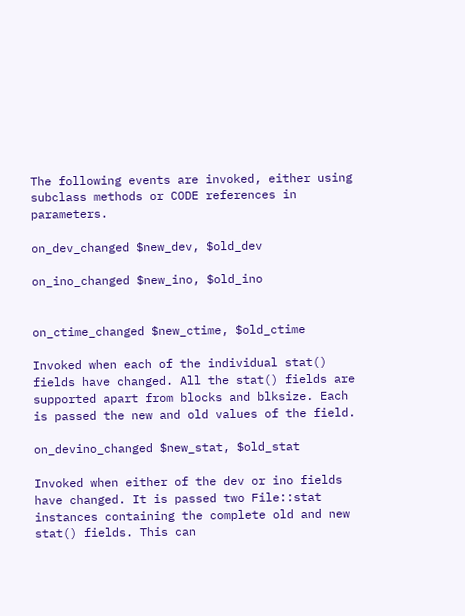The following events are invoked, either using subclass methods or CODE references in parameters.

on_dev_changed $new_dev, $old_dev

on_ino_changed $new_ino, $old_ino


on_ctime_changed $new_ctime, $old_ctime

Invoked when each of the individual stat() fields have changed. All the stat() fields are supported apart from blocks and blksize. Each is passed the new and old values of the field.

on_devino_changed $new_stat, $old_stat

Invoked when either of the dev or ino fields have changed. It is passed two File::stat instances containing the complete old and new stat() fields. This can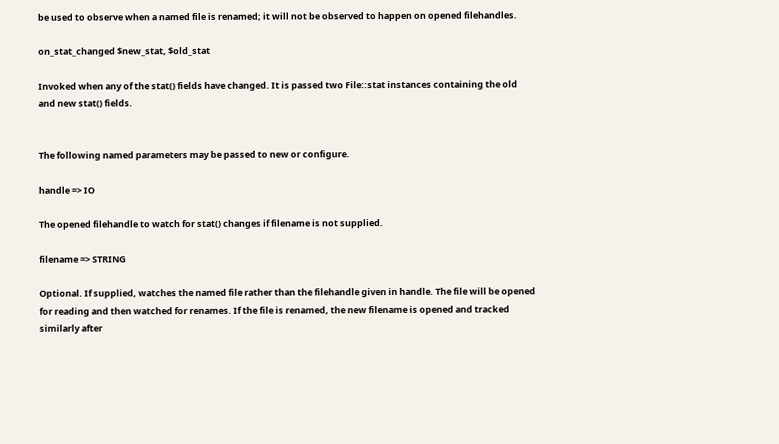be used to observe when a named file is renamed; it will not be observed to happen on opened filehandles.

on_stat_changed $new_stat, $old_stat

Invoked when any of the stat() fields have changed. It is passed two File::stat instances containing the old and new stat() fields.


The following named parameters may be passed to new or configure.

handle => IO

The opened filehandle to watch for stat() changes if filename is not supplied.

filename => STRING

Optional. If supplied, watches the named file rather than the filehandle given in handle. The file will be opened for reading and then watched for renames. If the file is renamed, the new filename is opened and tracked similarly after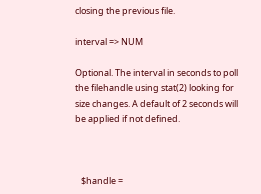closing the previous file.

interval => NUM

Optional. The interval in seconds to poll the filehandle using stat(2) looking for size changes. A default of 2 seconds will be applied if not defined.



   $handle =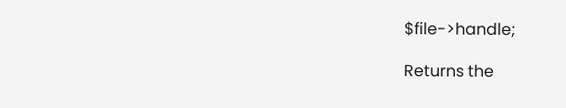$file->handle;

Returns the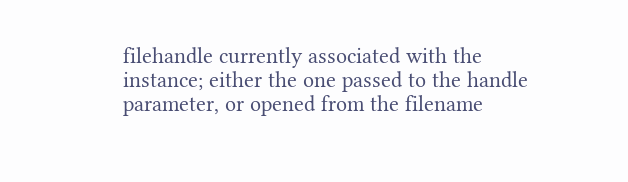filehandle currently associated with the instance; either the one passed to the handle parameter, or opened from the filename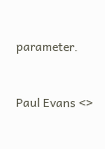parameter.


Paul Evans <>